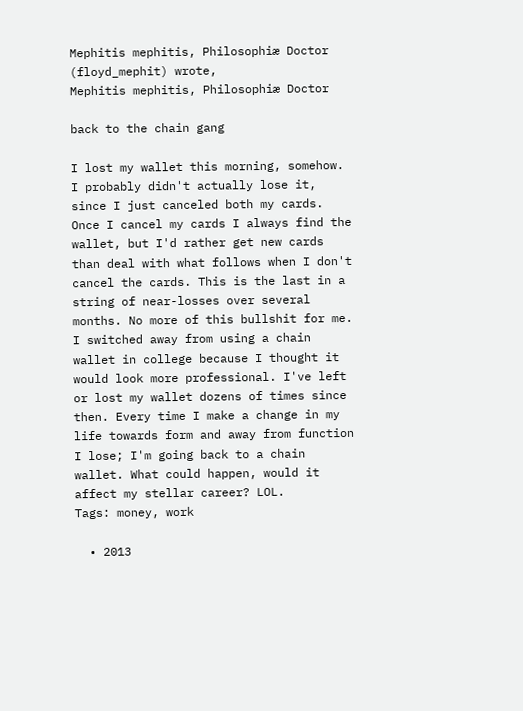Mephitis mephitis, Philosophiæ Doctor (floyd_mephit) wrote,
Mephitis mephitis, Philosophiæ Doctor

back to the chain gang

I lost my wallet this morning, somehow. I probably didn't actually lose it, since I just canceled both my cards. Once I cancel my cards I always find the wallet, but I'd rather get new cards than deal with what follows when I don't cancel the cards. This is the last in a string of near-losses over several months. No more of this bullshit for me. I switched away from using a chain wallet in college because I thought it would look more professional. I've left or lost my wallet dozens of times since then. Every time I make a change in my life towards form and away from function I lose; I'm going back to a chain wallet. What could happen, would it affect my stellar career? LOL.
Tags: money, work

  • 2013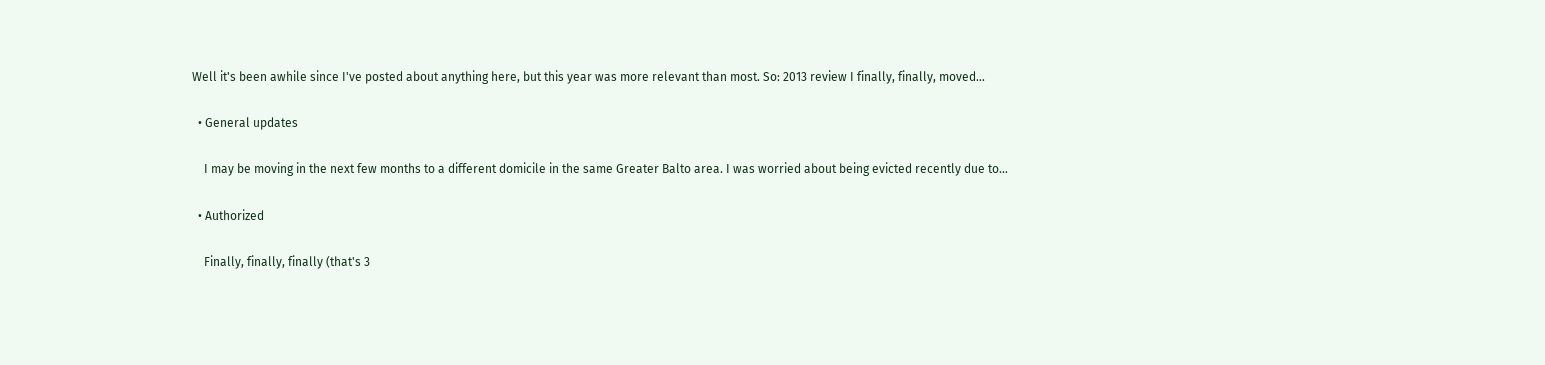Well it's been awhile since I've posted about anything here, but this year was more relevant than most. So: 2013 review I finally, finally, moved…

  • General updates

    I may be moving in the next few months to a different domicile in the same Greater Balto area. I was worried about being evicted recently due to…

  • Authorized

    Finally, finally, finally (that's 3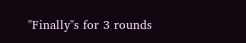"Finally"s for 3 rounds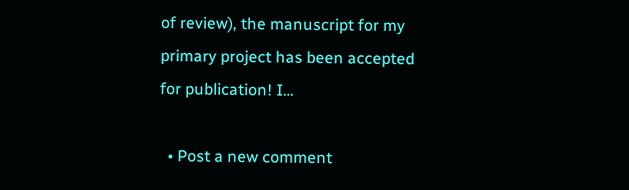of review), the manuscript for my primary project has been accepted for publication! I…

  • Post a new comment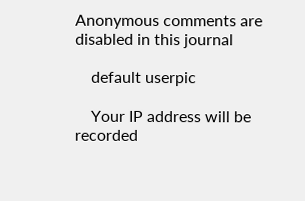Anonymous comments are disabled in this journal

    default userpic

    Your IP address will be recorded